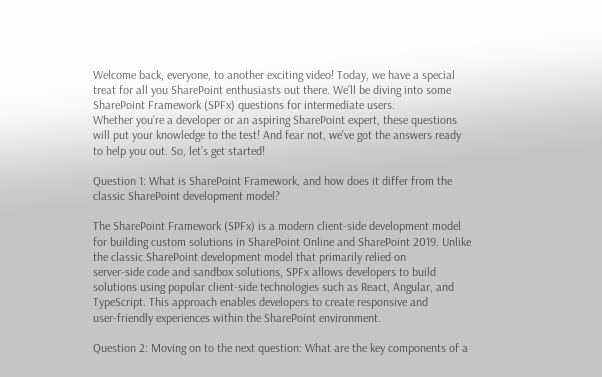Welcome back, everyone, to another exciting video! Today, we have a special treat for all you SharePoint enthusiasts out there. We’ll be diving into some SharePoint Framework (SPFx) questions for intermediate users.
Whether you’re a developer or an aspiring SharePoint expert, these questions will put your knowledge to the test! And fear not, we’ve got the answers ready to help you out. So, let’s get started!

Question 1: What is SharePoint Framework, and how does it differ from the classic SharePoint development model?

The SharePoint Framework (SPFx) is a modern client-side development model for building custom solutions in SharePoint Online and SharePoint 2019. Unlike the classic SharePoint development model that primarily relied on
server-side code and sandbox solutions, SPFx allows developers to build solutions using popular client-side technologies such as React, Angular, and TypeScript. This approach enables developers to create responsive and
user-friendly experiences within the SharePoint environment.

Question 2: Moving on to the next question: What are the key components of a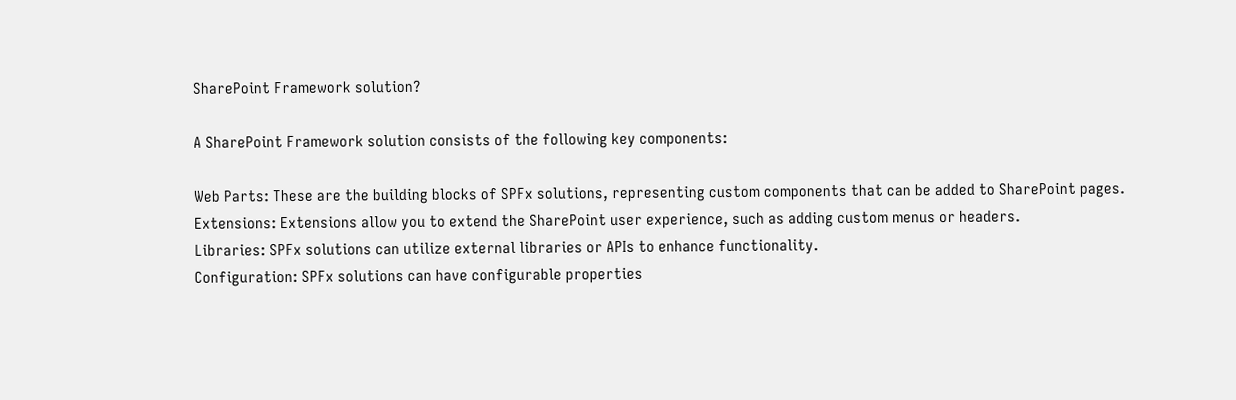SharePoint Framework solution?

A SharePoint Framework solution consists of the following key components:

Web Parts: These are the building blocks of SPFx solutions, representing custom components that can be added to SharePoint pages.
Extensions: Extensions allow you to extend the SharePoint user experience, such as adding custom menus or headers.
Libraries: SPFx solutions can utilize external libraries or APIs to enhance functionality.
Configuration: SPFx solutions can have configurable properties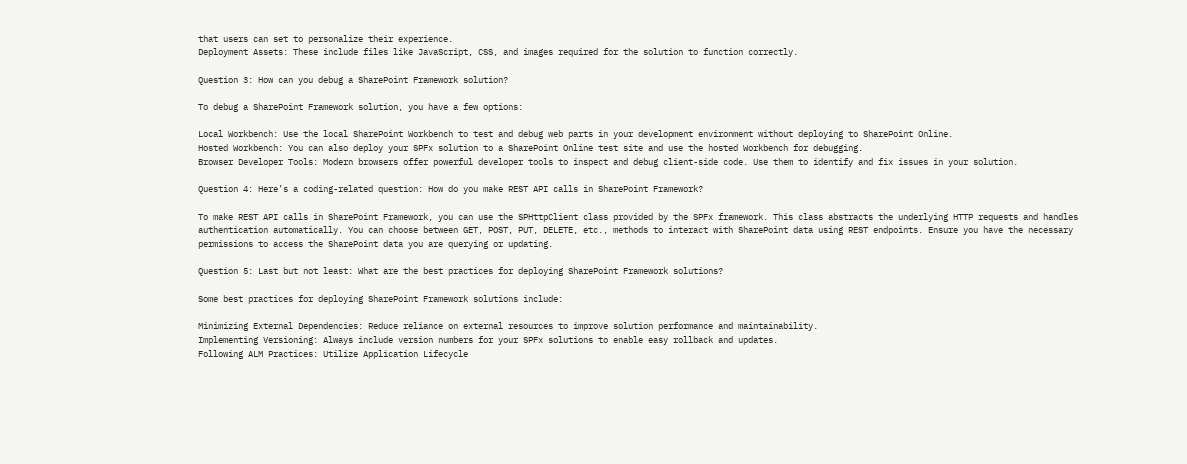that users can set to personalize their experience.
Deployment Assets: These include files like JavaScript, CSS, and images required for the solution to function correctly.

Question 3: How can you debug a SharePoint Framework solution?

To debug a SharePoint Framework solution, you have a few options:

Local Workbench: Use the local SharePoint Workbench to test and debug web parts in your development environment without deploying to SharePoint Online.
Hosted Workbench: You can also deploy your SPFx solution to a SharePoint Online test site and use the hosted Workbench for debugging.
Browser Developer Tools: Modern browsers offer powerful developer tools to inspect and debug client-side code. Use them to identify and fix issues in your solution.

Question 4: Here’s a coding-related question: How do you make REST API calls in SharePoint Framework?

To make REST API calls in SharePoint Framework, you can use the SPHttpClient class provided by the SPFx framework. This class abstracts the underlying HTTP requests and handles authentication automatically. You can choose between GET, POST, PUT, DELETE, etc., methods to interact with SharePoint data using REST endpoints. Ensure you have the necessary permissions to access the SharePoint data you are querying or updating.

Question 5: Last but not least: What are the best practices for deploying SharePoint Framework solutions?

Some best practices for deploying SharePoint Framework solutions include:

Minimizing External Dependencies: Reduce reliance on external resources to improve solution performance and maintainability.
Implementing Versioning: Always include version numbers for your SPFx solutions to enable easy rollback and updates.
Following ALM Practices: Utilize Application Lifecycle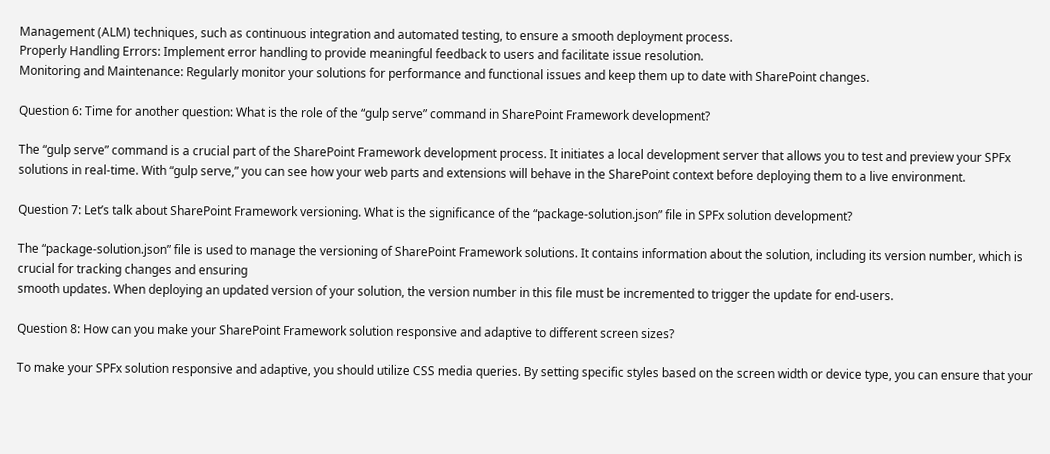Management (ALM) techniques, such as continuous integration and automated testing, to ensure a smooth deployment process.
Properly Handling Errors: Implement error handling to provide meaningful feedback to users and facilitate issue resolution.
Monitoring and Maintenance: Regularly monitor your solutions for performance and functional issues and keep them up to date with SharePoint changes.

Question 6: Time for another question: What is the role of the “gulp serve” command in SharePoint Framework development?

The “gulp serve” command is a crucial part of the SharePoint Framework development process. It initiates a local development server that allows you to test and preview your SPFx solutions in real-time. With “gulp serve,” you can see how your web parts and extensions will behave in the SharePoint context before deploying them to a live environment.

Question 7: Let’s talk about SharePoint Framework versioning. What is the significance of the “package-solution.json” file in SPFx solution development?

The “package-solution.json” file is used to manage the versioning of SharePoint Framework solutions. It contains information about the solution, including its version number, which is crucial for tracking changes and ensuring
smooth updates. When deploying an updated version of your solution, the version number in this file must be incremented to trigger the update for end-users.

Question 8: How can you make your SharePoint Framework solution responsive and adaptive to different screen sizes?

To make your SPFx solution responsive and adaptive, you should utilize CSS media queries. By setting specific styles based on the screen width or device type, you can ensure that your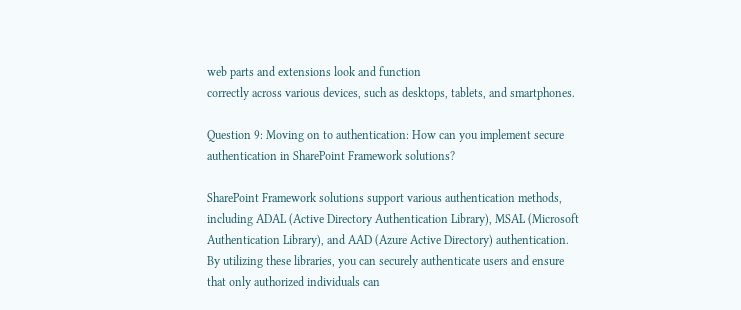web parts and extensions look and function
correctly across various devices, such as desktops, tablets, and smartphones.

Question 9: Moving on to authentication: How can you implement secure authentication in SharePoint Framework solutions?

SharePoint Framework solutions support various authentication methods, including ADAL (Active Directory Authentication Library), MSAL (Microsoft Authentication Library), and AAD (Azure Active Directory) authentication. By utilizing these libraries, you can securely authenticate users and ensure that only authorized individuals can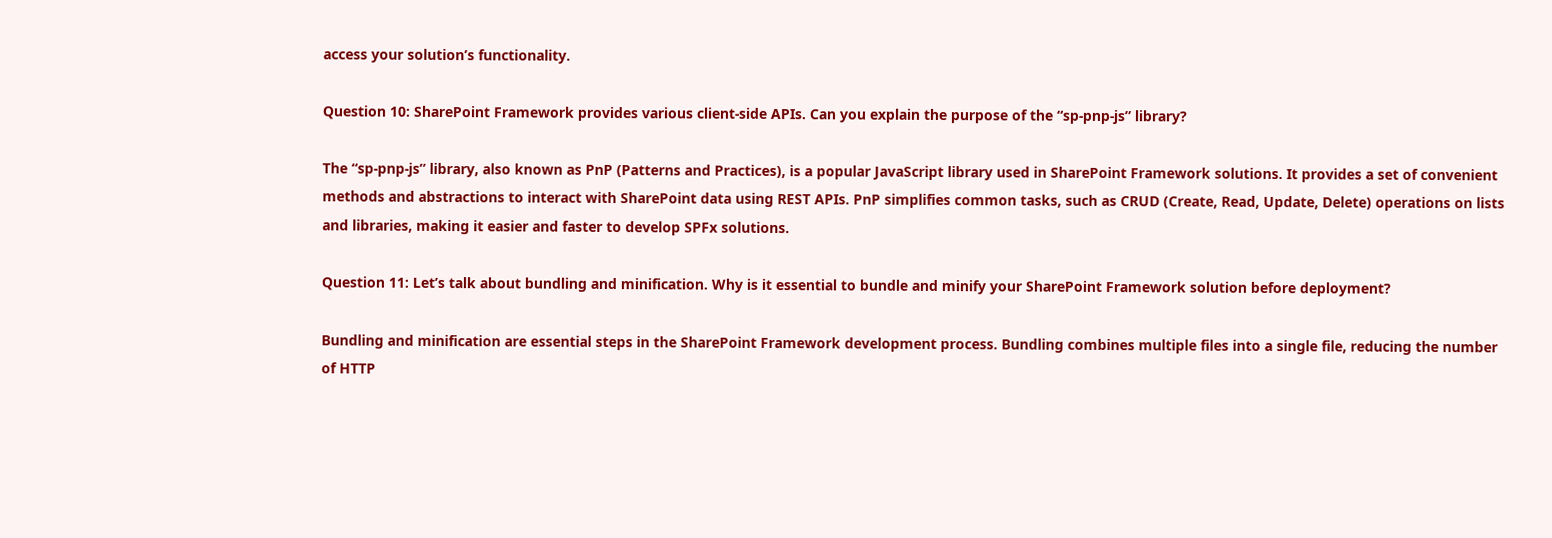access your solution’s functionality.

Question 10: SharePoint Framework provides various client-side APIs. Can you explain the purpose of the “sp-pnp-js” library?

The “sp-pnp-js” library, also known as PnP (Patterns and Practices), is a popular JavaScript library used in SharePoint Framework solutions. It provides a set of convenient methods and abstractions to interact with SharePoint data using REST APIs. PnP simplifies common tasks, such as CRUD (Create, Read, Update, Delete) operations on lists and libraries, making it easier and faster to develop SPFx solutions.

Question 11: Let’s talk about bundling and minification. Why is it essential to bundle and minify your SharePoint Framework solution before deployment?

Bundling and minification are essential steps in the SharePoint Framework development process. Bundling combines multiple files into a single file, reducing the number of HTTP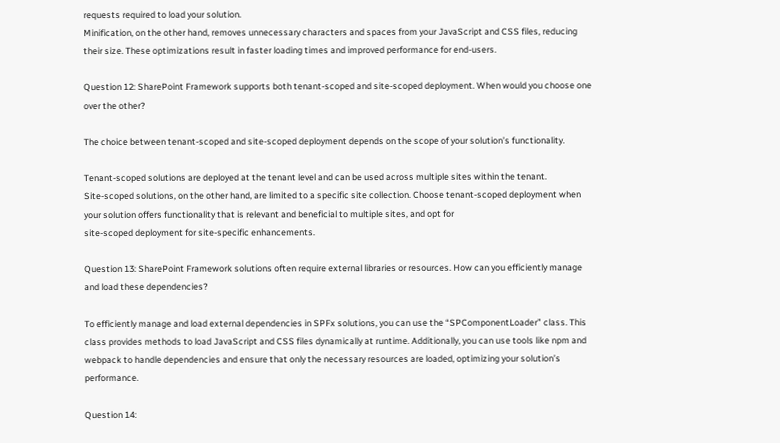requests required to load your solution.
Minification, on the other hand, removes unnecessary characters and spaces from your JavaScript and CSS files, reducing their size. These optimizations result in faster loading times and improved performance for end-users.

Question 12: SharePoint Framework supports both tenant-scoped and site-scoped deployment. When would you choose one over the other?

The choice between tenant-scoped and site-scoped deployment depends on the scope of your solution’s functionality.

Tenant-scoped solutions are deployed at the tenant level and can be used across multiple sites within the tenant.
Site-scoped solutions, on the other hand, are limited to a specific site collection. Choose tenant-scoped deployment when your solution offers functionality that is relevant and beneficial to multiple sites, and opt for
site-scoped deployment for site-specific enhancements.

Question 13: SharePoint Framework solutions often require external libraries or resources. How can you efficiently manage and load these dependencies?

To efficiently manage and load external dependencies in SPFx solutions, you can use the “SPComponentLoader” class. This class provides methods to load JavaScript and CSS files dynamically at runtime. Additionally, you can use tools like npm and webpack to handle dependencies and ensure that only the necessary resources are loaded, optimizing your solution’s performance.

Question 14: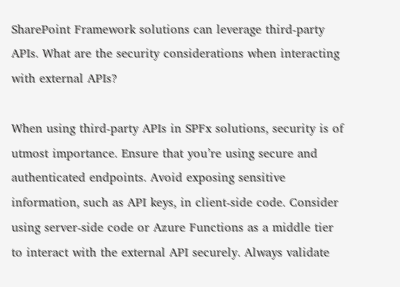SharePoint Framework solutions can leverage third-party APIs. What are the security considerations when interacting with external APIs?

When using third-party APIs in SPFx solutions, security is of utmost importance. Ensure that you’re using secure and authenticated endpoints. Avoid exposing sensitive information, such as API keys, in client-side code. Consider using server-side code or Azure Functions as a middle tier to interact with the external API securely. Always validate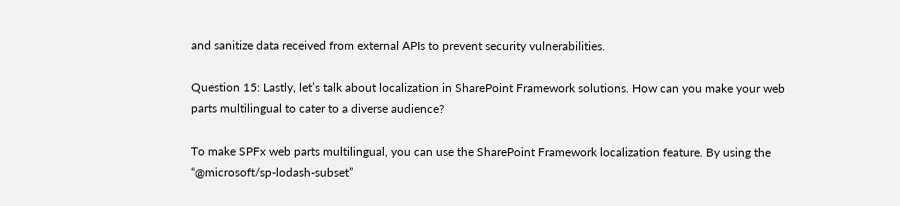and sanitize data received from external APIs to prevent security vulnerabilities.

Question 15: Lastly, let’s talk about localization in SharePoint Framework solutions. How can you make your web parts multilingual to cater to a diverse audience?

To make SPFx web parts multilingual, you can use the SharePoint Framework localization feature. By using the “@microsoft/sp-lodash-subset”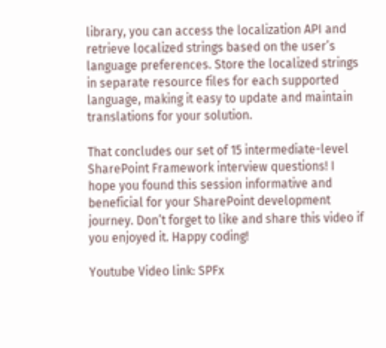library, you can access the localization API and retrieve localized strings based on the user’s language preferences. Store the localized strings in separate resource files for each supported language, making it easy to update and maintain translations for your solution.

That concludes our set of 15 intermediate-level SharePoint Framework interview questions! I hope you found this session informative and beneficial for your SharePoint development journey. Don’t forget to like and share this video if you enjoyed it. Happy coding!

Youtube Video link: SPFx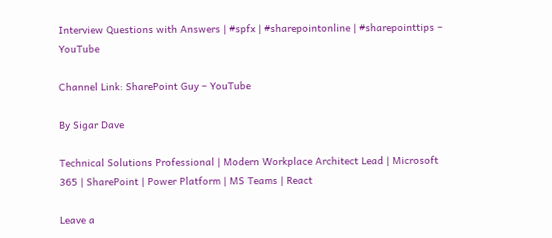Interview Questions with Answers | #spfx | #sharepointonline | #sharepointtips – YouTube

Channel Link: SharePoint Guy – YouTube

By Sigar Dave

Technical Solutions Professional | Modern Workplace Architect Lead | Microsoft 365 | SharePoint | Power Platform | MS Teams | React

Leave a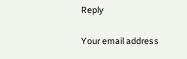Reply

Your email address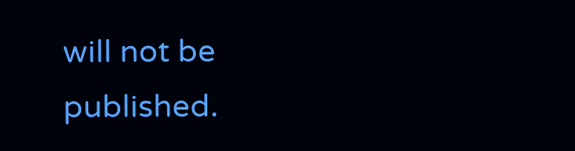will not be published.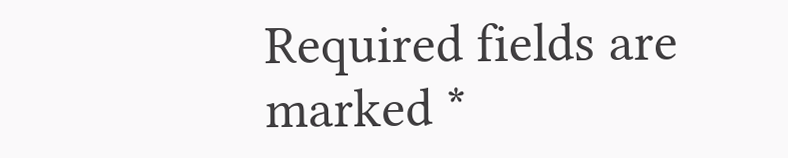Required fields are marked *